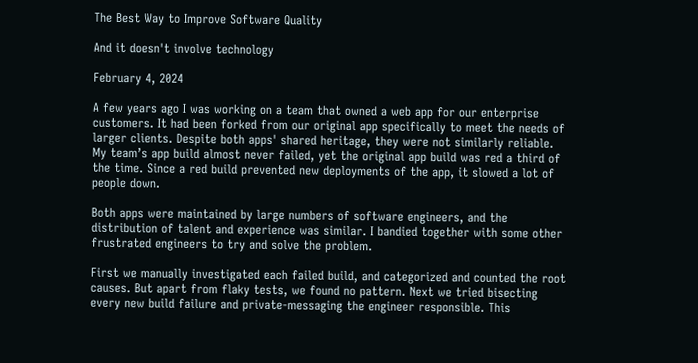The Best Way to Improve Software Quality

And it doesn't involve technology

February 4, 2024

A few years ago I was working on a team that owned a web app for our enterprise customers. It had been forked from our original app specifically to meet the needs of larger clients. Despite both apps' shared heritage, they were not similarly reliable. My team’s app build almost never failed, yet the original app build was red a third of the time. Since a red build prevented new deployments of the app, it slowed a lot of people down.

Both apps were maintained by large numbers of software engineers, and the distribution of talent and experience was similar. I bandied together with some other frustrated engineers to try and solve the problem.

First we manually investigated each failed build, and categorized and counted the root causes. But apart from flaky tests, we found no pattern. Next we tried bisecting every new build failure and private-messaging the engineer responsible. This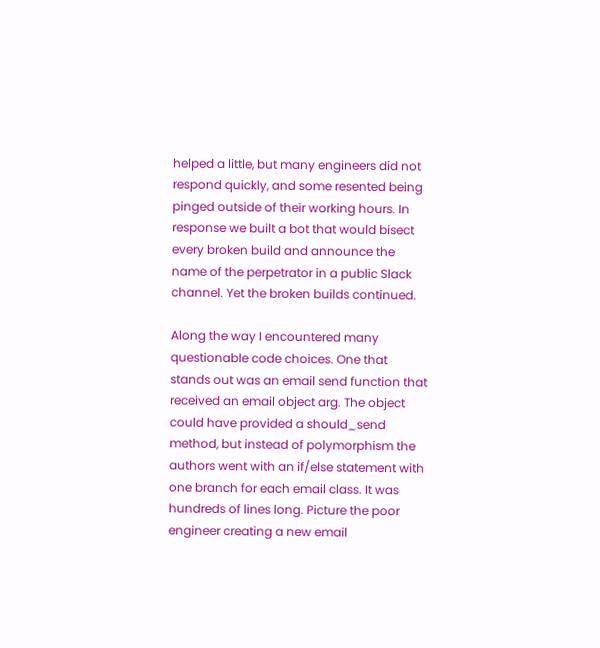helped a little, but many engineers did not respond quickly, and some resented being pinged outside of their working hours. In response we built a bot that would bisect every broken build and announce the name of the perpetrator in a public Slack channel. Yet the broken builds continued.

Along the way I encountered many questionable code choices. One that stands out was an email send function that received an email object arg. The object could have provided a should_send method, but instead of polymorphism the authors went with an if/else statement with one branch for each email class. It was hundreds of lines long. Picture the poor engineer creating a new email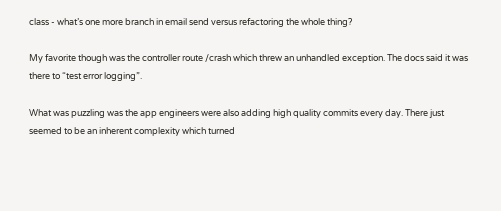class - what’s one more branch in email send versus refactoring the whole thing?

My favorite though was the controller route /crash which threw an unhandled exception. The docs said it was there to “test error logging”.

What was puzzling was the app engineers were also adding high quality commits every day. There just seemed to be an inherent complexity which turned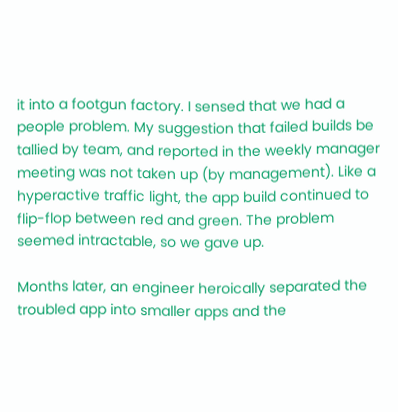it into a footgun factory. I sensed that we had a people problem. My suggestion that failed builds be tallied by team, and reported in the weekly manager meeting was not taken up (by management). Like a hyperactive traffic light, the app build continued to flip-flop between red and green. The problem seemed intractable, so we gave up.

Months later, an engineer heroically separated the troubled app into smaller apps and the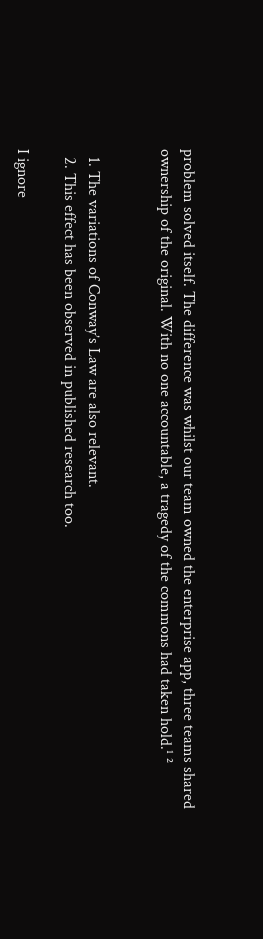problem solved itself. The difference was whilst our team owned the enterprise app, three teams shared ownership of the original. With no one accountable, a tragedy of the commons had taken hold.¹ ²


  1. The variations of Conway’s Law are also relevant.
  2. This effect has been observed in published research too.

I ignore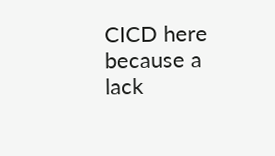CICD here because a lack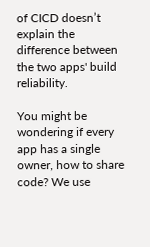of CICD doesn’t explain the difference between the two apps' build reliability.

You might be wondering if every app has a single owner, how to share code? We use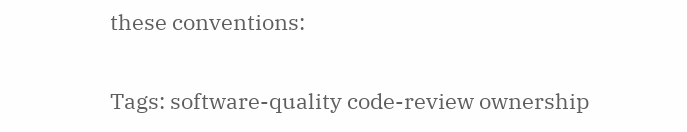these conventions:

Tags: software-quality code-review ownership